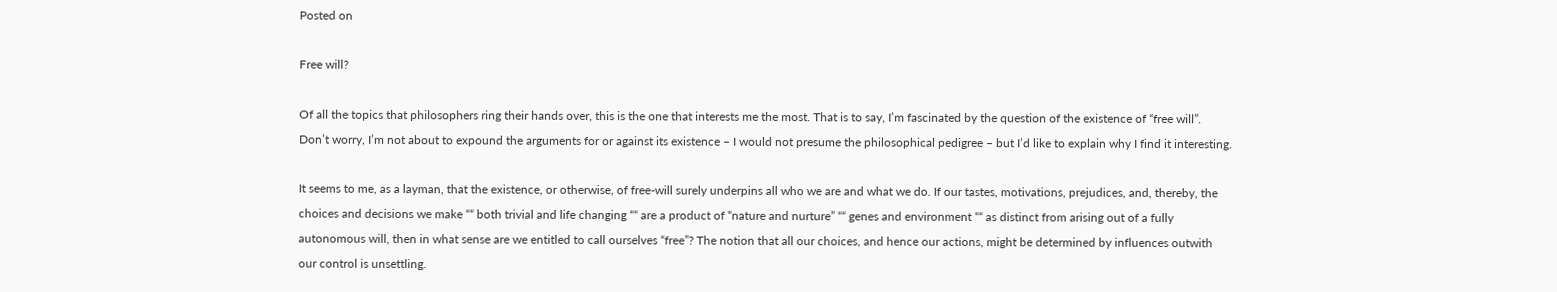Posted on

Free will?

Of all the topics that philosophers ring their hands over, this is the one that interests me the most. That is to say, I’m fascinated by the question of the existence of “free will”. Don’t worry, I’m not about to expound the arguments for or against its existence – I would not presume the philosophical pedigree – but I’d like to explain why I find it interesting.

It seems to me, as a layman, that the existence, or otherwise, of free-will surely underpins all who we are and what we do. If our tastes, motivations, prejudices, and, thereby, the choices and decisions we make ““ both trivial and life changing ““ are a product of “nature and nurture” ““ genes and environment ““ as distinct from arising out of a fully autonomous will, then in what sense are we entitled to call ourselves “free”? The notion that all our choices, and hence our actions, might be determined by influences outwith our control is unsettling.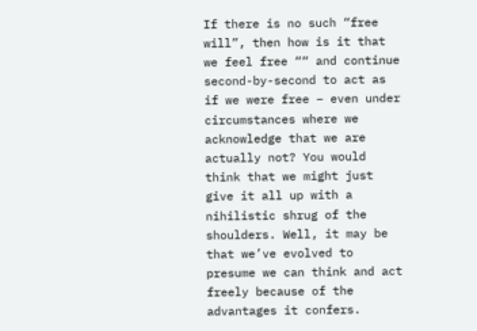If there is no such “free will”, then how is it that we feel free ““ and continue second-by-second to act as if we were free – even under circumstances where we acknowledge that we are actually not? You would think that we might just give it all up with a nihilistic shrug of the shoulders. Well, it may be that we’ve evolved to presume we can think and act freely because of the advantages it confers.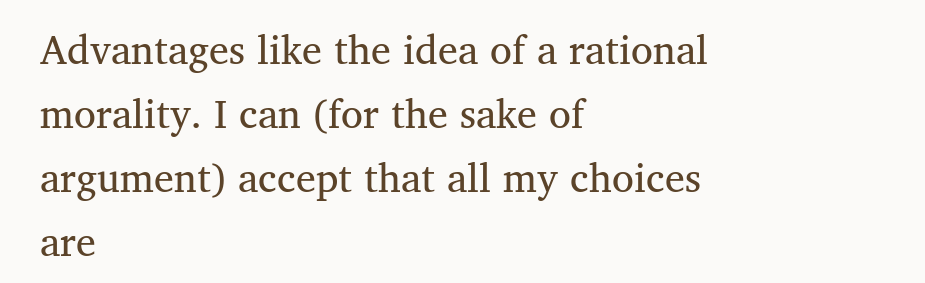Advantages like the idea of a rational morality. I can (for the sake of argument) accept that all my choices are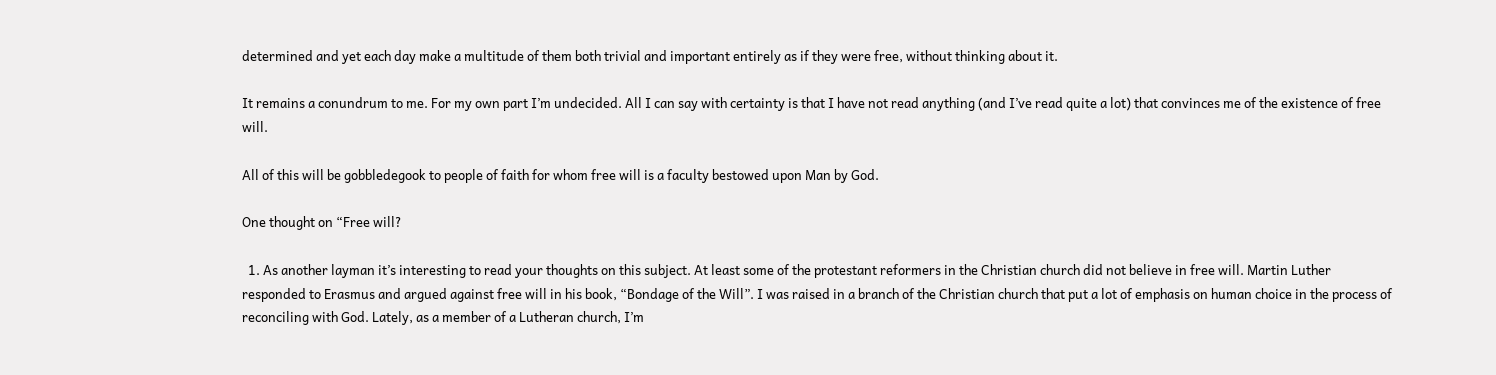determined and yet each day make a multitude of them both trivial and important entirely as if they were free, without thinking about it.

It remains a conundrum to me. For my own part I’m undecided. All I can say with certainty is that I have not read anything (and I’ve read quite a lot) that convinces me of the existence of free will.

All of this will be gobbledegook to people of faith for whom free will is a faculty bestowed upon Man by God.

One thought on “Free will?

  1. As another layman it’s interesting to read your thoughts on this subject. At least some of the protestant reformers in the Christian church did not believe in free will. Martin Luther responded to Erasmus and argued against free will in his book, “Bondage of the Will”. I was raised in a branch of the Christian church that put a lot of emphasis on human choice in the process of reconciling with God. Lately, as a member of a Lutheran church, I’m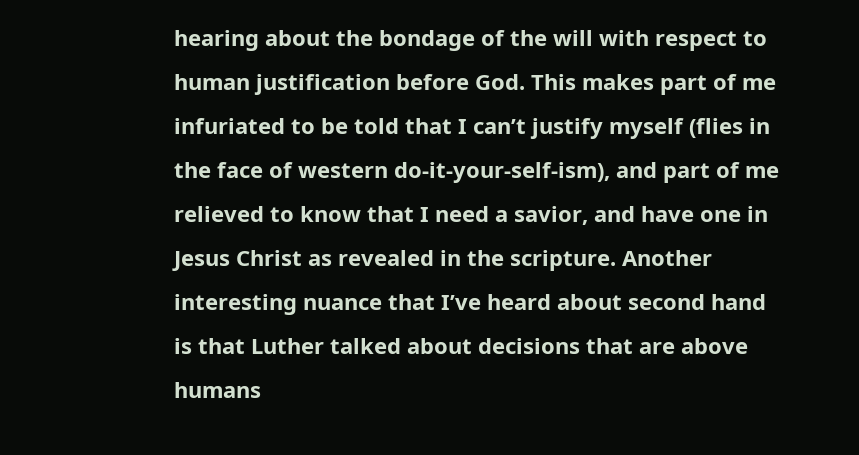hearing about the bondage of the will with respect to human justification before God. This makes part of me infuriated to be told that I can’t justify myself (flies in the face of western do-it-your-self-ism), and part of me relieved to know that I need a savior, and have one in Jesus Christ as revealed in the scripture. Another interesting nuance that I’ve heard about second hand is that Luther talked about decisions that are above humans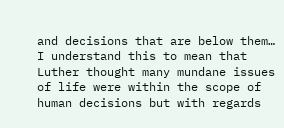and decisions that are below them… I understand this to mean that Luther thought many mundane issues of life were within the scope of human decisions but with regards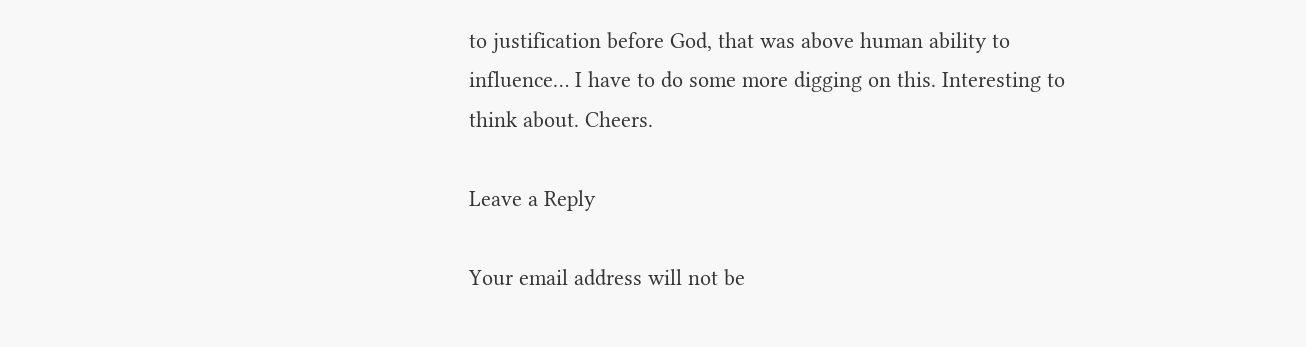to justification before God, that was above human ability to influence… I have to do some more digging on this. Interesting to think about. Cheers.

Leave a Reply

Your email address will not be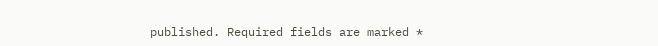published. Required fields are marked *